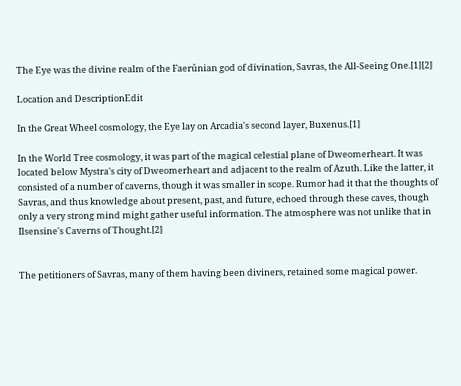The Eye was the divine realm of the Faerûnian god of divination, Savras, the All-Seeing One.[1][2]

Location and DescriptionEdit

In the Great Wheel cosmology, the Eye lay on Arcadia's second layer, Buxenus.[1]

In the World Tree cosmology, it was part of the magical celestial plane of Dweomerheart. It was located below Mystra's city of Dweomerheart and adjacent to the realm of Azuth. Like the latter, it consisted of a number of caverns, though it was smaller in scope. Rumor had it that the thoughts of Savras, and thus knowledge about present, past, and future, echoed through these caves, though only a very strong mind might gather useful information. The atmosphere was not unlike that in Ilsensine's Caverns of Thought.[2]


The petitioners of Savras, many of them having been diviners, retained some magical power.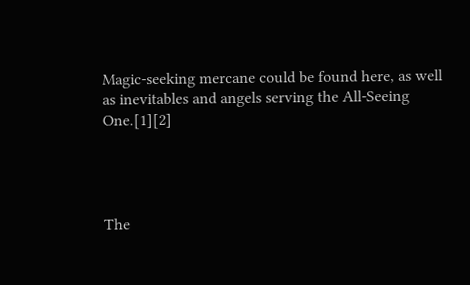Magic-seeking mercane could be found here, as well as inevitables and angels serving the All-Seeing One.[1][2]




The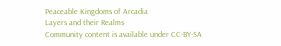Peaceable Kingdoms of Arcadia
Layers and their Realms
Community content is available under CC-BY-SA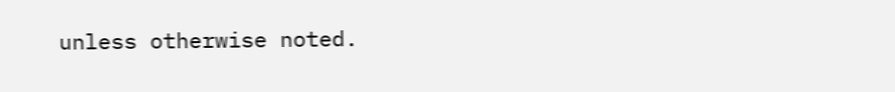unless otherwise noted.